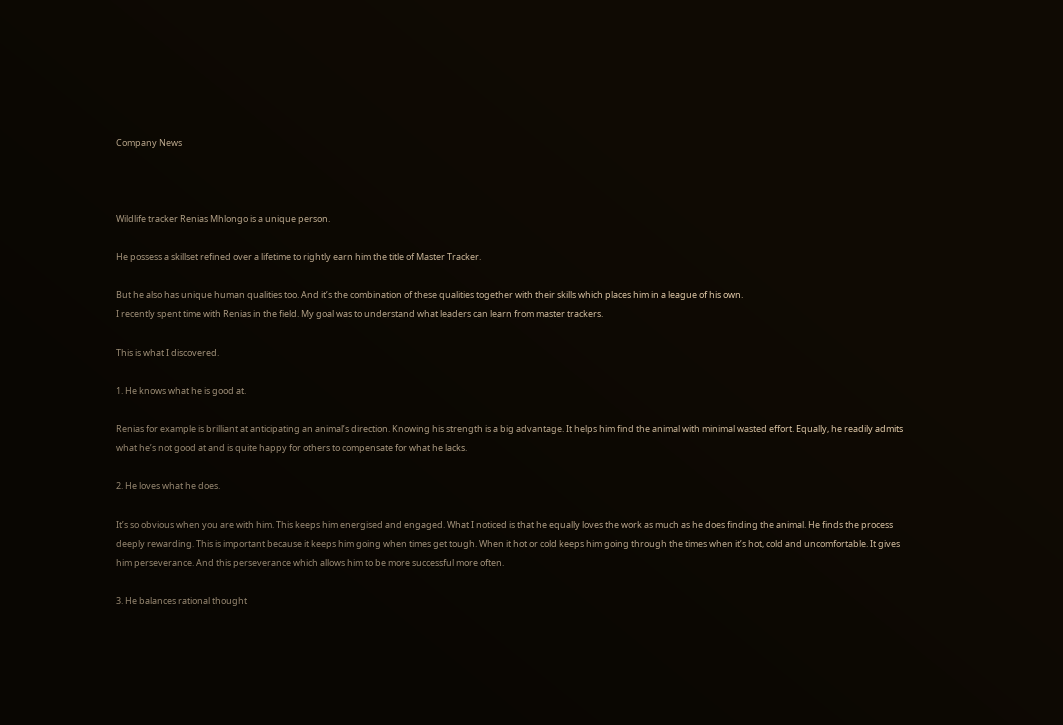Company News



Wildlife tracker Renias Mhlongo is a unique person.

He possess a skillset refined over a lifetime to rightly earn him the title of Master Tracker.

But he also has unique human qualities too. And it’s the combination of these qualities together with their skills which places him in a league of his own.
I recently spent time with Renias in the field. My goal was to understand what leaders can learn from master trackers.

This is what I discovered.

1. He knows what he is good at.

Renias for example is brilliant at anticipating an animal’s direction. Knowing his strength is a big advantage. It helps him find the animal with minimal wasted effort. Equally, he readily admits what he’s not good at and is quite happy for others to compensate for what he lacks.

2. He loves what he does.

It’s so obvious when you are with him. This keeps him energised and engaged. What I noticed is that he equally loves the work as much as he does finding the animal. He finds the process deeply rewarding. This is important because it keeps him going when times get tough. When it hot or cold keeps him going through the times when it’s hot, cold and uncomfortable. It gives him perseverance. And this perseverance which allows him to be more successful more often.

3. He balances rational thought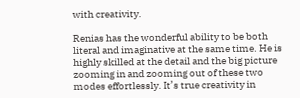with creativity.

Renias has the wonderful ability to be both literal and imaginative at the same time. He is highly skilled at the detail and the big picture zooming in and zooming out of these two modes effortlessly. It’s true creativity in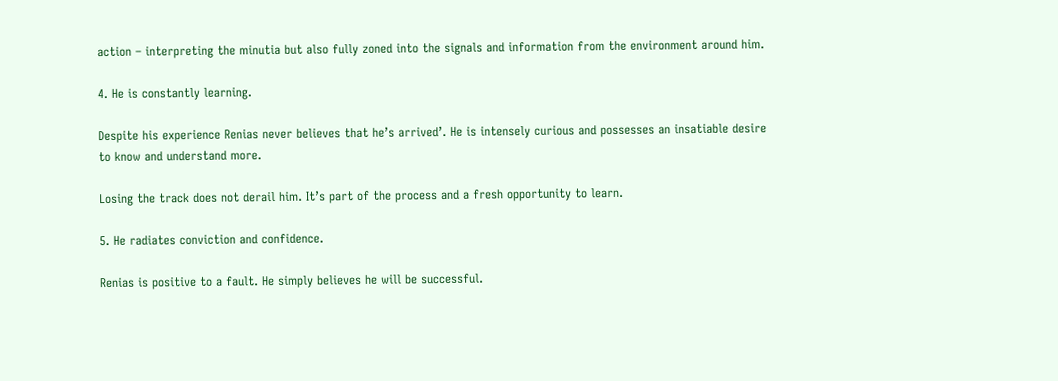action – interpreting the minutia but also fully zoned into the signals and information from the environment around him.

4. He is constantly learning.

Despite his experience Renias never believes that he’s arrived’. He is intensely curious and possesses an insatiable desire to know and understand more.

Losing the track does not derail him. It’s part of the process and a fresh opportunity to learn.

5. He radiates conviction and confidence.

Renias is positive to a fault. He simply believes he will be successful.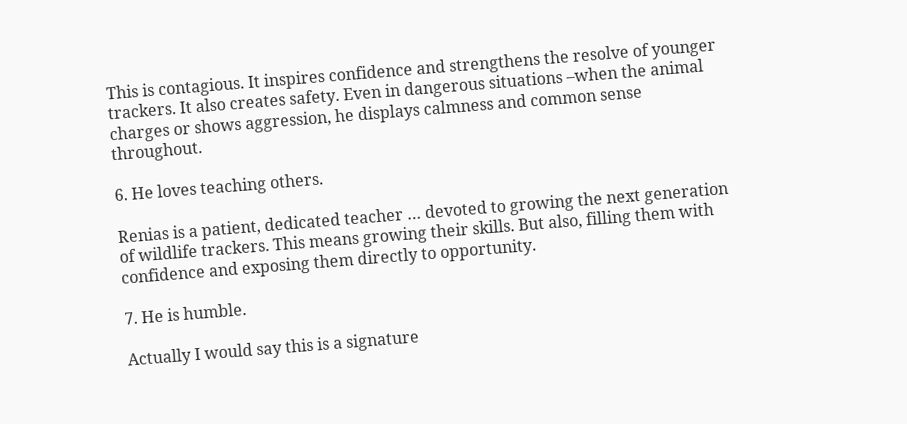This is contagious. It inspires confidence and strengthens the resolve of younger trackers. It also creates safety. Even in dangerous situations –when the animal charges or shows aggression, he displays calmness and common sense throughout.

6. He loves teaching others.

Renias is a patient, dedicated teacher … devoted to growing the next generation of wildlife trackers. This means growing their skills. But also, filling them with confidence and exposing them directly to opportunity.

7. He is humble.

Actually I would say this is a signature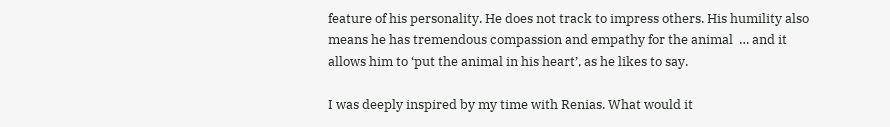feature of his personality. He does not track to impress others. His humility also means he has tremendous compassion and empathy for the animal  … and it allows him to ‘put the animal in his heart’, as he likes to say.

I was deeply inspired by my time with Renias. What would it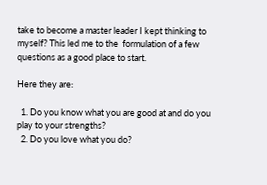take to become a master leader I kept thinking to myself? This led me to the  formulation of a few questions as a good place to start.

Here they are:

  1. Do you know what you are good at and do you play to your strengths?
  2. Do you love what you do?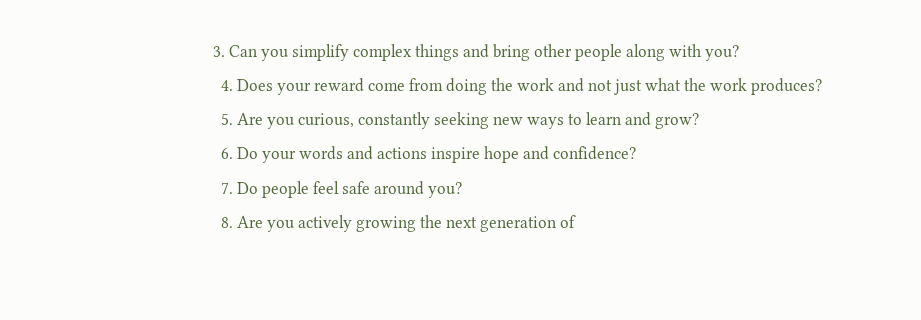3. Can you simplify complex things and bring other people along with you?
  4. Does your reward come from doing the work and not just what the work produces?
  5. Are you curious, constantly seeking new ways to learn and grow?
  6. Do your words and actions inspire hope and confidence?
  7. Do people feel safe around you?
  8. Are you actively growing the next generation of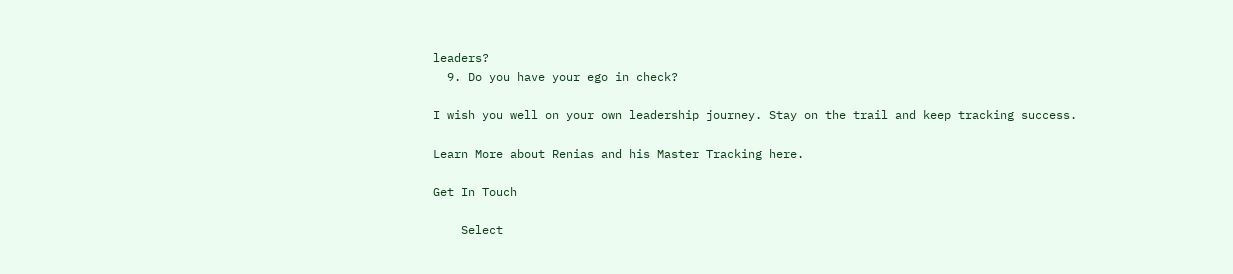leaders?
  9. Do you have your ego in check?

I wish you well on your own leadership journey. Stay on the trail and keep tracking success.

Learn More about Renias and his Master Tracking here.

Get In Touch

    Select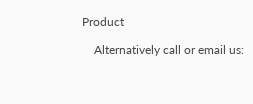Product

    Alternatively call or email us: